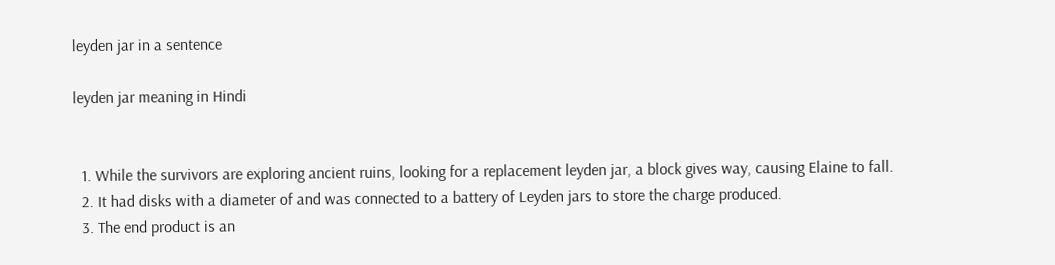leyden jar in a sentence

leyden jar meaning in Hindi


  1. While the survivors are exploring ancient ruins, looking for a replacement leyden jar, a block gives way, causing Elaine to fall.
  2. It had disks with a diameter of and was connected to a battery of Leyden jars to store the charge produced.
  3. The end product is an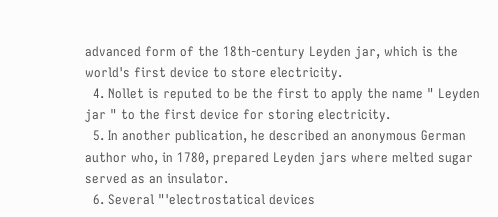advanced form of the 18th-century Leyden jar, which is the world's first device to store electricity.
  4. Nollet is reputed to be the first to apply the name " Leyden jar " to the first device for storing electricity.
  5. In another publication, he described an anonymous German author who, in 1780, prepared Leyden jars where melted sugar served as an insulator.
  6. Several "'electrostatical devices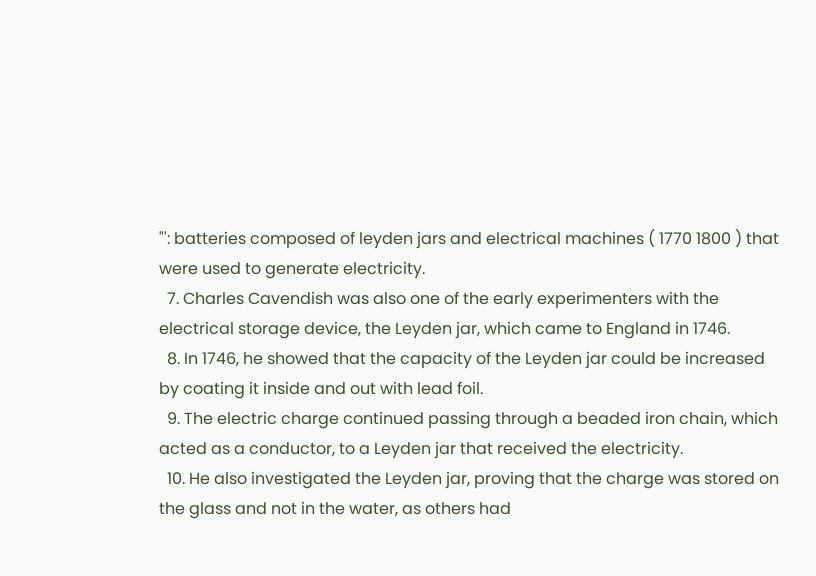"': batteries composed of leyden jars and electrical machines ( 1770 1800 ) that were used to generate electricity.
  7. Charles Cavendish was also one of the early experimenters with the electrical storage device, the Leyden jar, which came to England in 1746.
  8. In 1746, he showed that the capacity of the Leyden jar could be increased by coating it inside and out with lead foil.
  9. The electric charge continued passing through a beaded iron chain, which acted as a conductor, to a Leyden jar that received the electricity.
  10. He also investigated the Leyden jar, proving that the charge was stored on the glass and not in the water, as others had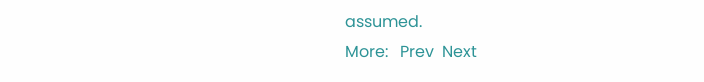assumed.
More:   Prev  Next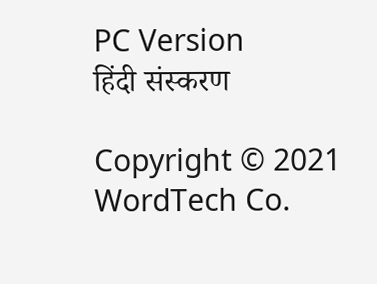PC Version
हिंदी संस्करण

Copyright © 2021 WordTech Co.